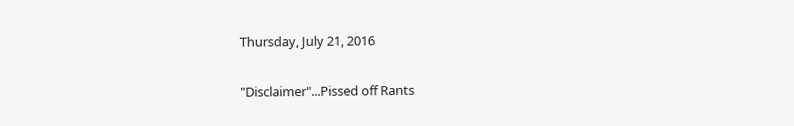Thursday, July 21, 2016

"Disclaimer"...Pissed off Rants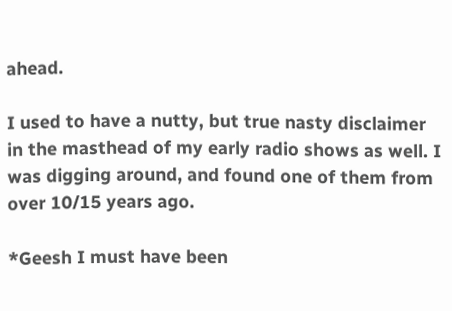ahead.

I used to have a nutty, but true nasty disclaimer in the masthead of my early radio shows as well. I was digging around, and found one of them from over 10/15 years ago.

*Geesh I must have been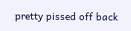pretty pissed off back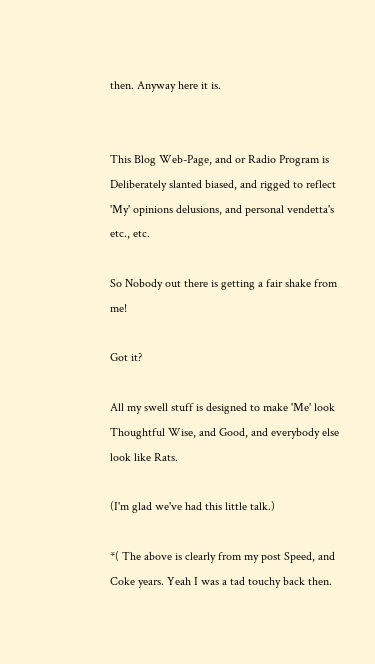then. Anyway here it is.


This Blog Web-Page, and or Radio Program is Deliberately slanted biased, and rigged to reflect 'My' opinions delusions, and personal vendetta's etc., etc.

So Nobody out there is getting a fair shake from me!

Got it?

All my swell stuff is designed to make 'Me' look Thoughtful Wise, and Good, and everybody else look like Rats.

(I'm glad we've had this little talk.)

*( The above is clearly from my post Speed, and Coke years. Yeah I was a tad touchy back then.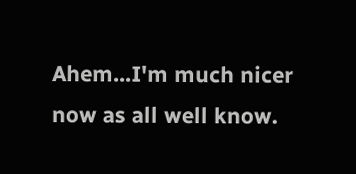Ahem...I'm much nicer now as all well know.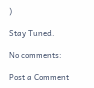)

Stay Tuned.

No comments:

Post a Comment